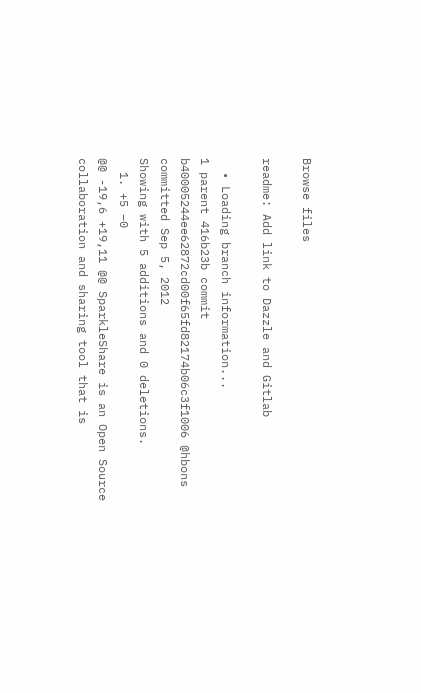Browse files

readme: Add link to Dazzle and Gitlab

  • Loading branch information...
1 parent 416b23b commit b40005244ee62872cd00f65fd82174b06c3f1006 @hbons committed Sep 5, 2012
Showing with 5 additions and 0 deletions.
  1. +5 −0
@@ -19,6 +19,11 @@ SparkleShare is an Open Source collaboration and sharing tool that is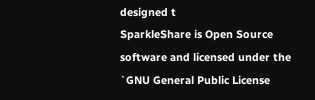designed t
SparkleShare is Open Source software and licensed under the `GNU General Public License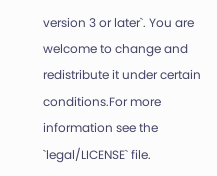version 3 or later`. You are welcome to change and redistribute it under certain conditions.For more information see the `legal/LICENSE` file.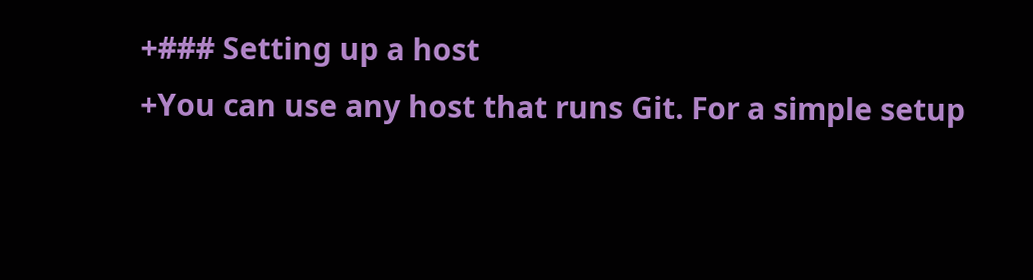+### Setting up a host
+You can use any host that runs Git. For a simple setup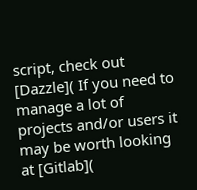script, check out [Dazzle]( If you need to manage a lot of projects and/or users it may be worth looking at [Gitlab](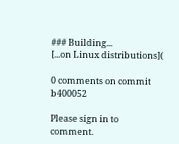### Building...
[...on Linux distributions](

0 comments on commit b400052

Please sign in to comment.